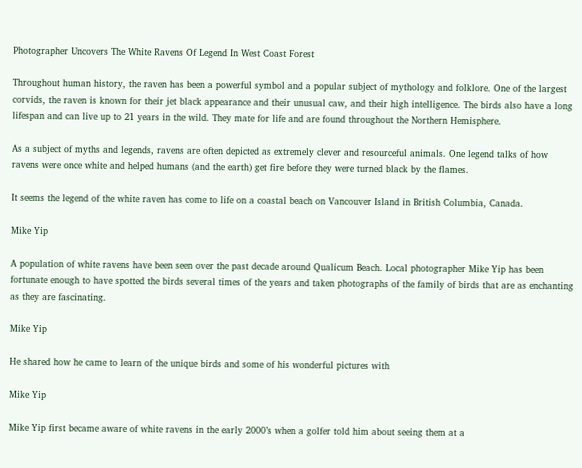Photographer Uncovers The White Ravens Of Legend In West Coast Forest

Throughout human history, the raven has been a powerful symbol and a popular subject of mythology and folklore. One of the largest corvids, the raven is known for their jet black appearance and their unusual caw, and their high intelligence. The birds also have a long lifespan and can live up to 21 years in the wild. They mate for life and are found throughout the Northern Hemisphere.

As a subject of myths and legends, ravens are often depicted as extremely clever and resourceful animals. One legend talks of how ravens were once white and helped humans (and the earth) get fire before they were turned black by the flames.

It seems the legend of the white raven has come to life on a coastal beach on Vancouver Island in British Columbia, Canada.

Mike Yip

A population of white ravens have been seen over the past decade around Qualicum Beach. Local photographer Mike Yip has been fortunate enough to have spotted the birds several times of the years and taken photographs of the family of birds that are as enchanting as they are fascinating.

Mike Yip

He shared how he came to learn of the unique birds and some of his wonderful pictures with

Mike Yip

Mike Yip first became aware of white ravens in the early 2000’s when a golfer told him about seeing them at a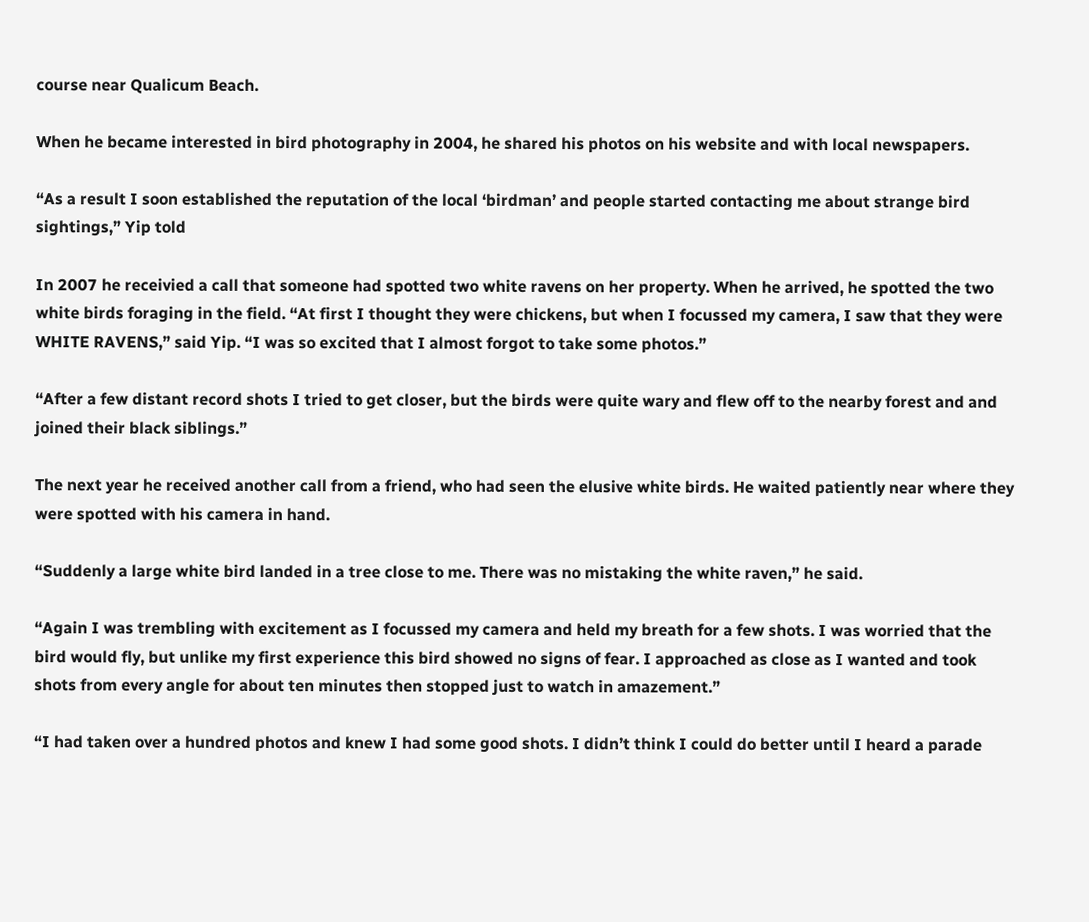course near Qualicum Beach.

When he became interested in bird photography in 2004, he shared his photos on his website and with local newspapers.

“As a result I soon established the reputation of the local ‘birdman’ and people started contacting me about strange bird sightings,” Yip told

In 2007 he receivied a call that someone had spotted two white ravens on her property. When he arrived, he spotted the two white birds foraging in the field. “At first I thought they were chickens, but when I focussed my camera, I saw that they were WHITE RAVENS,” said Yip. “I was so excited that I almost forgot to take some photos.”

“After a few distant record shots I tried to get closer, but the birds were quite wary and flew off to the nearby forest and and joined their black siblings.”

The next year he received another call from a friend, who had seen the elusive white birds. He waited patiently near where they were spotted with his camera in hand.

“Suddenly a large white bird landed in a tree close to me. There was no mistaking the white raven,” he said.

“Again I was trembling with excitement as I focussed my camera and held my breath for a few shots. I was worried that the bird would fly, but unlike my first experience this bird showed no signs of fear. I approached as close as I wanted and took shots from every angle for about ten minutes then stopped just to watch in amazement.”

“I had taken over a hundred photos and knew I had some good shots. I didn’t think I could do better until I heard a parade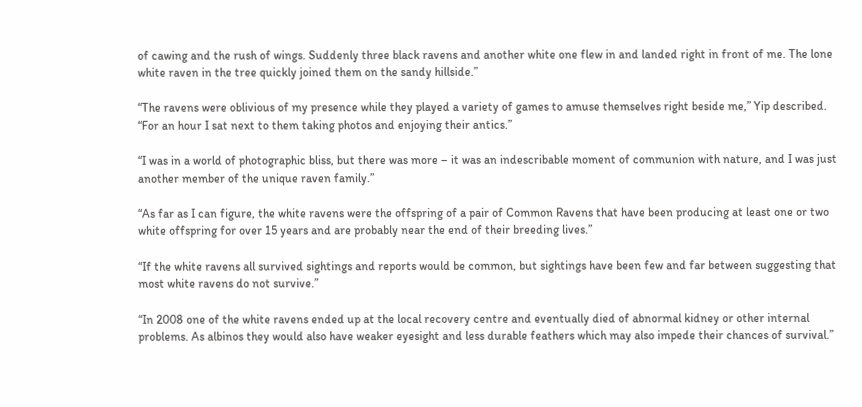of cawing and the rush of wings. Suddenly three black ravens and another white one flew in and landed right in front of me. The lone white raven in the tree quickly joined them on the sandy hillside.”

“The ravens were oblivious of my presence while they played a variety of games to amuse themselves right beside me,” Yip described. “For an hour I sat next to them taking photos and enjoying their antics.”

“I was in a world of photographic bliss, but there was more – it was an indescribable moment of communion with nature, and I was just another member of the unique raven family.”

“As far as I can figure, the white ravens were the offspring of a pair of Common Ravens that have been producing at least one or two white offspring for over 15 years and are probably near the end of their breeding lives.”

“If the white ravens all survived sightings and reports would be common, but sightings have been few and far between suggesting that most white ravens do not survive.”

“In 2008 one of the white ravens ended up at the local recovery centre and eventually died of abnormal kidney or other internal problems. As albinos they would also have weaker eyesight and less durable feathers which may also impede their chances of survival.”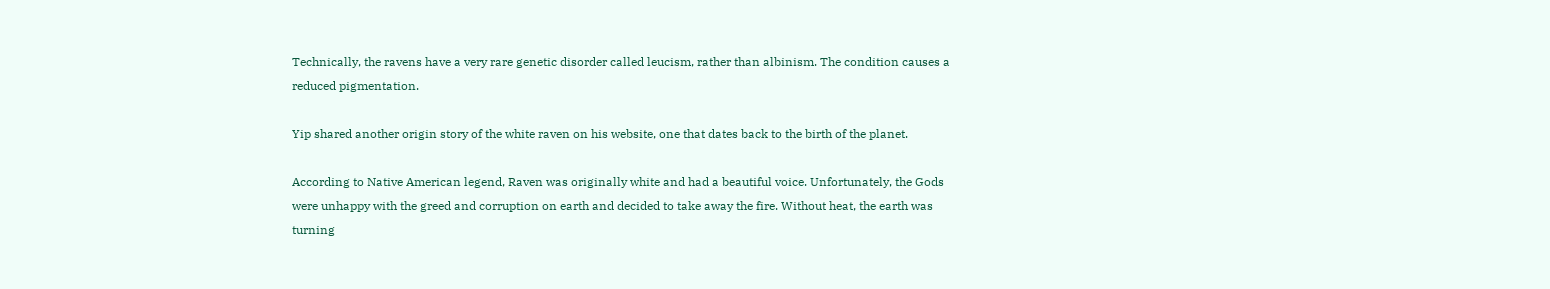Technically, the ravens have a very rare genetic disorder called leucism, rather than albinism. The condition causes a reduced pigmentation.

Yip shared another origin story of the white raven on his website, one that dates back to the birth of the planet.

According to Native American legend, Raven was originally white and had a beautiful voice. Unfortunately, the Gods were unhappy with the greed and corruption on earth and decided to take away the fire. Without heat, the earth was turning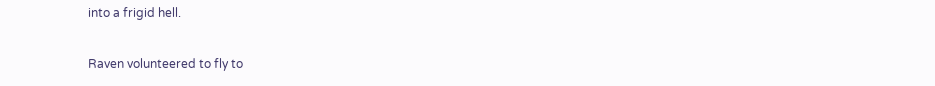into a frigid hell.

Raven volunteered to fly to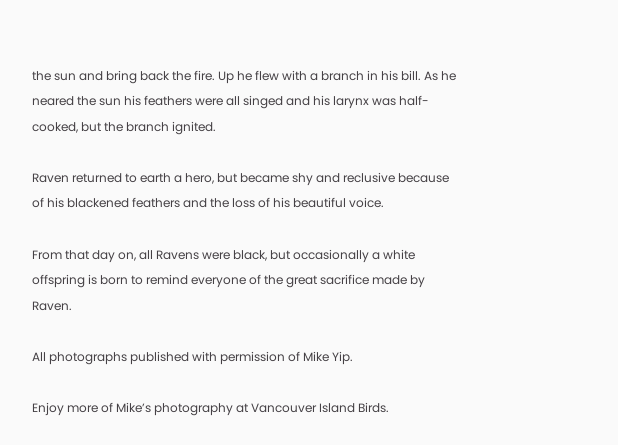the sun and bring back the fire. Up he flew with a branch in his bill. As he neared the sun his feathers were all singed and his larynx was half-cooked, but the branch ignited.

Raven returned to earth a hero, but became shy and reclusive because of his blackened feathers and the loss of his beautiful voice.

From that day on, all Ravens were black, but occasionally a white offspring is born to remind everyone of the great sacrifice made by Raven.

All photographs published with permission of Mike Yip.

Enjoy more of Mike’s photography at Vancouver Island Birds.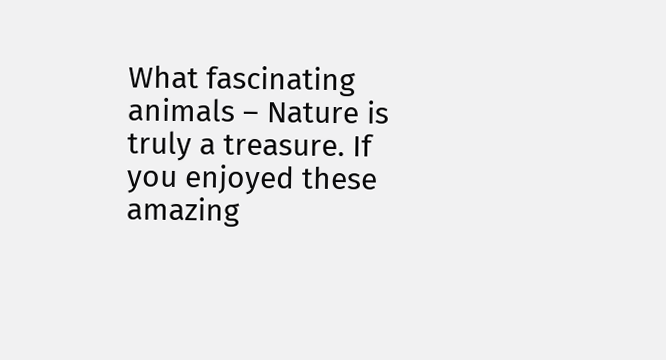What fascinating animals – Nature is truly a treasure. If you enjoyed these amazing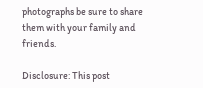photographs be sure to share them with your family and friends.

Disclosure: This post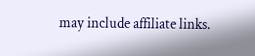may include affiliate links.